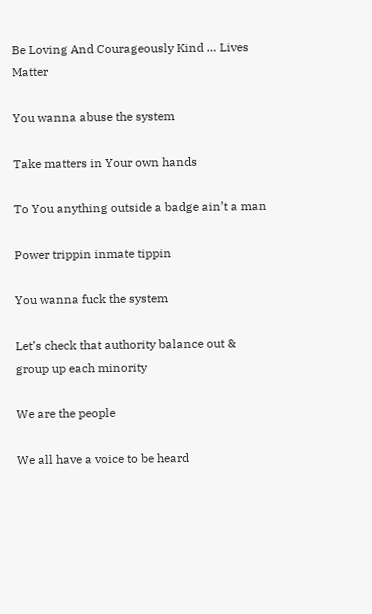Be Loving And Courageously Kind … Lives Matter

You wanna abuse the system

Take matters in Your own hands

To You anything outside a badge ain’t a man

Power trippin inmate tippin

You wanna fuck the system

Let’s check that authority balance out & group up each minority

We are the people

We all have a voice to be heard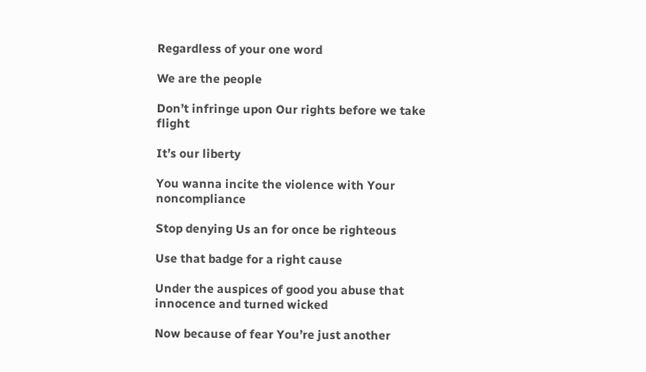Regardless of your one word

We are the people

Don’t infringe upon Our rights before we take flight

It’s our liberty

You wanna incite the violence with Your noncompliance

Stop denying Us an for once be righteous

Use that badge for a right cause

Under the auspices of good you abuse that innocence and turned wicked

Now because of fear You’re just another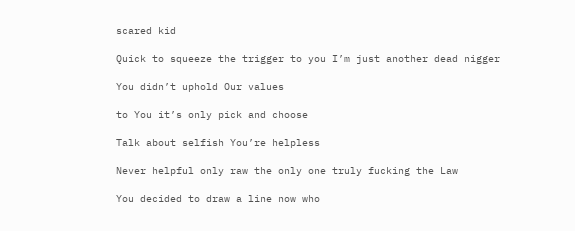scared kid

Quick to squeeze the trigger to you I’m just another dead nigger

You didn’t uphold Our values

to You it’s only pick and choose

Talk about selfish You’re helpless

Never helpful only raw the only one truly fucking the Law

You decided to draw a line now who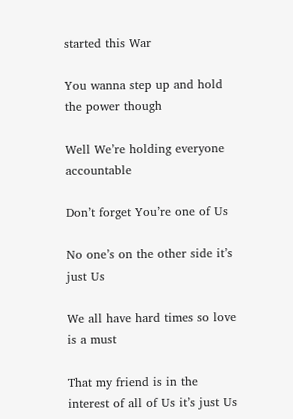started this War

You wanna step up and hold the power though

Well We’re holding everyone accountable

Don’t forget You’re one of Us

No one’s on the other side it’s just Us

We all have hard times so love is a must

That my friend is in the interest of all of Us it’s just Us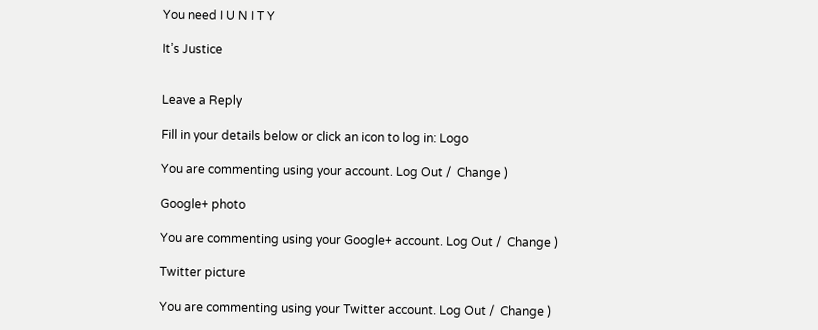You need I U N I T Y

It’s Justice


Leave a Reply

Fill in your details below or click an icon to log in: Logo

You are commenting using your account. Log Out /  Change )

Google+ photo

You are commenting using your Google+ account. Log Out /  Change )

Twitter picture

You are commenting using your Twitter account. Log Out /  Change )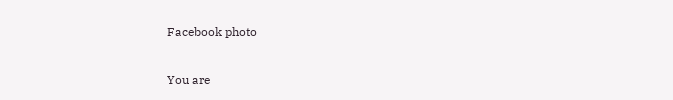Facebook photo

You are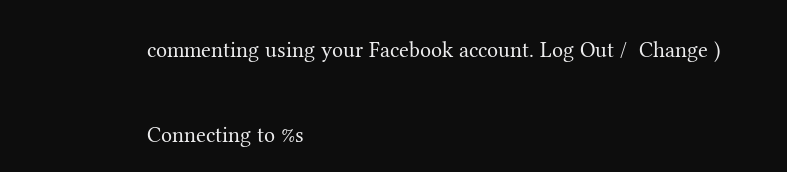commenting using your Facebook account. Log Out /  Change )


Connecting to %s